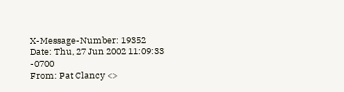X-Message-Number: 19352
Date: Thu, 27 Jun 2002 11:09:33 -0700
From: Pat Clancy <>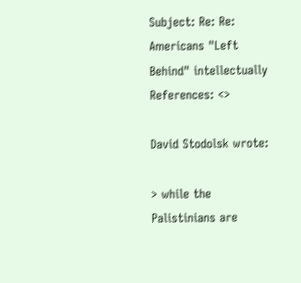Subject: Re: Re: Americans "Left Behind" intellectually
References: <>

David Stodolsk wrote:

> while the Palistinians are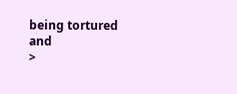being tortured and
>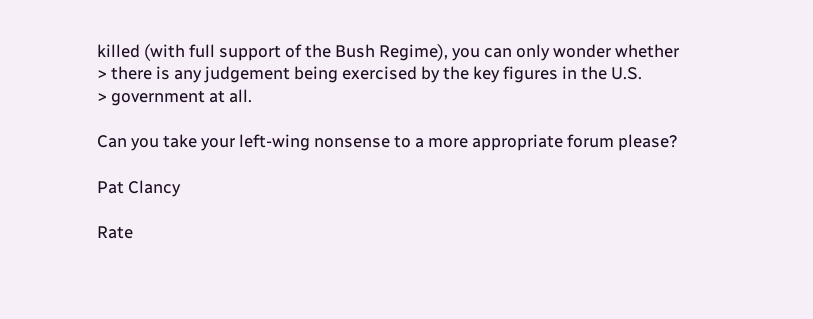killed (with full support of the Bush Regime), you can only wonder whether
> there is any judgement being exercised by the key figures in the U.S.
> government at all.

Can you take your left-wing nonsense to a more appropriate forum please?

Pat Clancy

Rate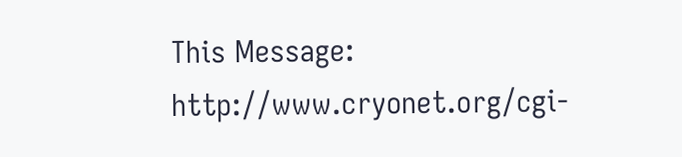This Message: http://www.cryonet.org/cgi-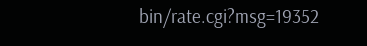bin/rate.cgi?msg=19352